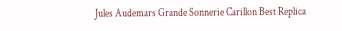Jules Audemars Grande Sonnerie Carillon Best Replica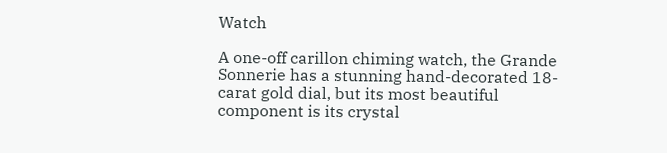Watch

A one-off carillon chiming watch, the Grande Sonnerie has a stunning hand-decorated 18-carat gold dial, but its most beautiful component is its crystal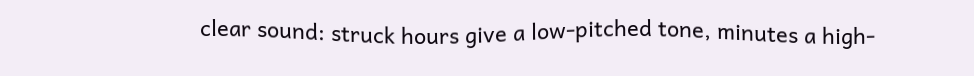clear sound: struck hours give a low-pitched tone, minutes a high-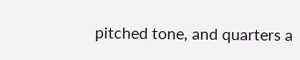pitched tone, and quarters a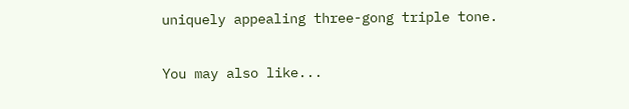uniquely appealing three-gong triple tone.


You may also like...